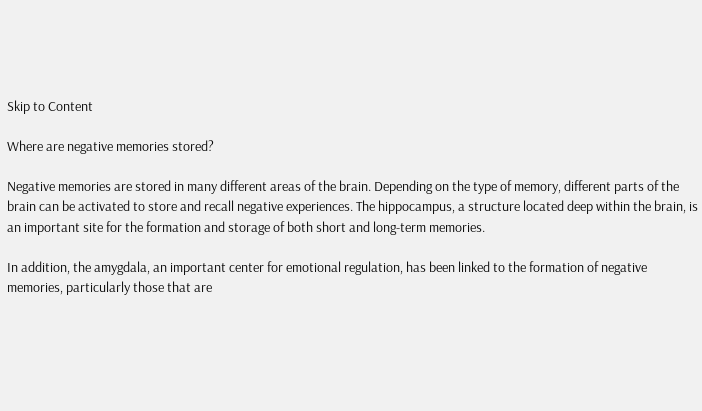Skip to Content

Where are negative memories stored?

Negative memories are stored in many different areas of the brain. Depending on the type of memory, different parts of the brain can be activated to store and recall negative experiences. The hippocampus, a structure located deep within the brain, is an important site for the formation and storage of both short and long-term memories.

In addition, the amygdala, an important center for emotional regulation, has been linked to the formation of negative memories, particularly those that are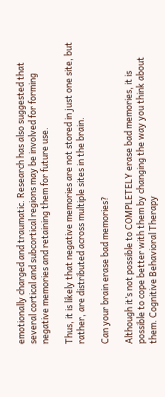emotionally charged and traumatic. Research has also suggested that several cortical and subcortical regions may be involved for forming negative memories and retaining them for future use.

Thus, it is likely that negative memories are not stored in just one site, but rather, are distributed across multiple sites in the brain.

Can your brain erase bad memories?

Although it’s not possible to COMPLETELY erase bad memories, it is possible to cope better with them by changing the way you think about them. Cognitive Behavioral Therapy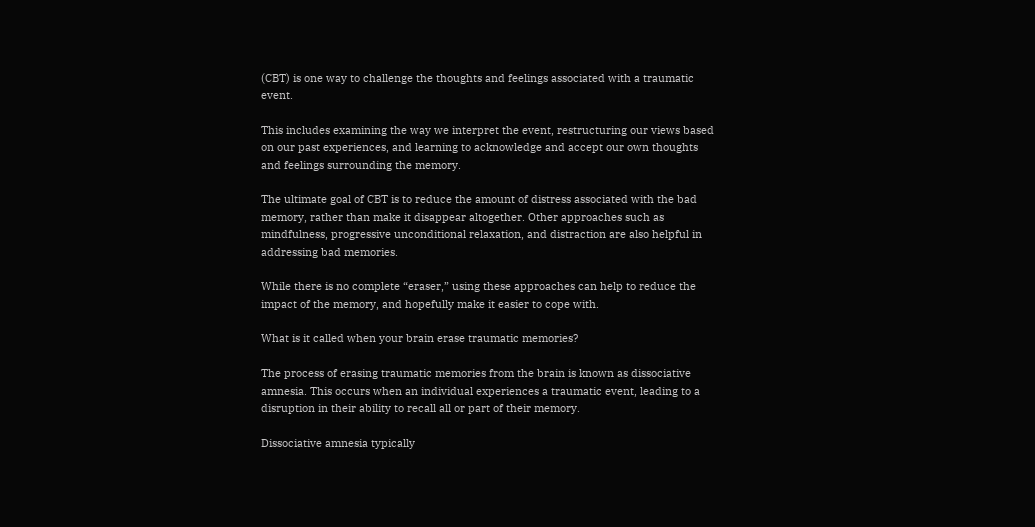(CBT) is one way to challenge the thoughts and feelings associated with a traumatic event.

This includes examining the way we interpret the event, restructuring our views based on our past experiences, and learning to acknowledge and accept our own thoughts and feelings surrounding the memory.

The ultimate goal of CBT is to reduce the amount of distress associated with the bad memory, rather than make it disappear altogether. Other approaches such as mindfulness, progressive unconditional relaxation, and distraction are also helpful in addressing bad memories.

While there is no complete “eraser,” using these approaches can help to reduce the impact of the memory, and hopefully make it easier to cope with.

What is it called when your brain erase traumatic memories?

The process of erasing traumatic memories from the brain is known as dissociative amnesia. This occurs when an individual experiences a traumatic event, leading to a disruption in their ability to recall all or part of their memory.

Dissociative amnesia typically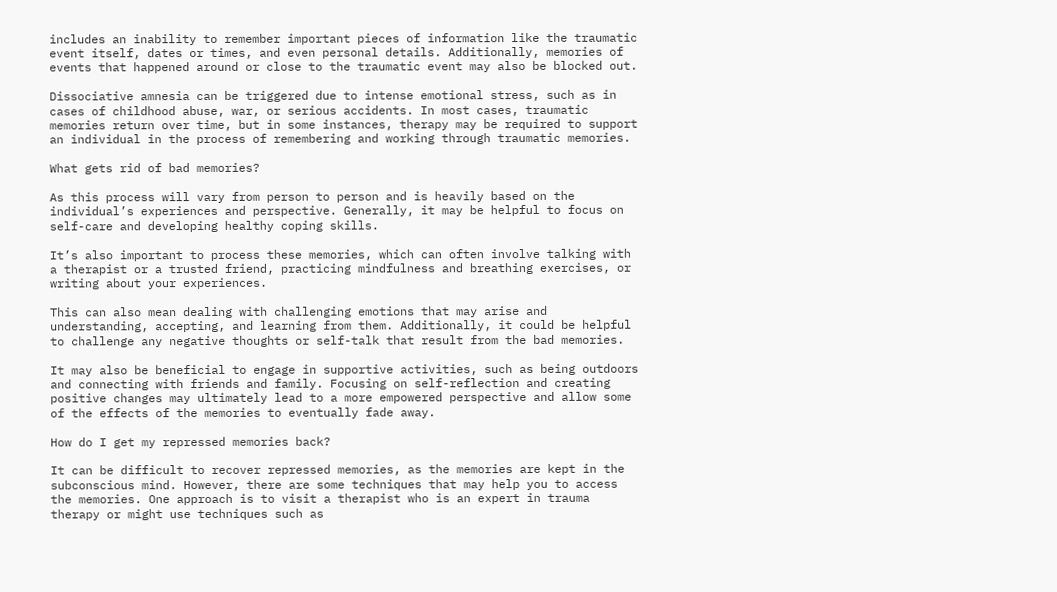includes an inability to remember important pieces of information like the traumatic event itself, dates or times, and even personal details. Additionally, memories of events that happened around or close to the traumatic event may also be blocked out.

Dissociative amnesia can be triggered due to intense emotional stress, such as in cases of childhood abuse, war, or serious accidents. In most cases, traumatic memories return over time, but in some instances, therapy may be required to support an individual in the process of remembering and working through traumatic memories.

What gets rid of bad memories?

As this process will vary from person to person and is heavily based on the individual’s experiences and perspective. Generally, it may be helpful to focus on self-care and developing healthy coping skills.

It’s also important to process these memories, which can often involve talking with a therapist or a trusted friend, practicing mindfulness and breathing exercises, or writing about your experiences.

This can also mean dealing with challenging emotions that may arise and understanding, accepting, and learning from them. Additionally, it could be helpful to challenge any negative thoughts or self-talk that result from the bad memories.

It may also be beneficial to engage in supportive activities, such as being outdoors and connecting with friends and family. Focusing on self-reflection and creating positive changes may ultimately lead to a more empowered perspective and allow some of the effects of the memories to eventually fade away.

How do I get my repressed memories back?

It can be difficult to recover repressed memories, as the memories are kept in the subconscious mind. However, there are some techniques that may help you to access the memories. One approach is to visit a therapist who is an expert in trauma therapy or might use techniques such as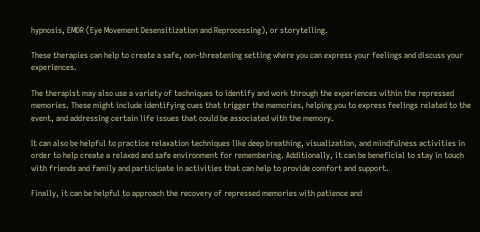hypnosis, EMDR (Eye Movement Desensitization and Reprocessing), or storytelling.

These therapies can help to create a safe, non-threatening setting where you can express your feelings and discuss your experiences.

The therapist may also use a variety of techniques to identify and work through the experiences within the repressed memories. These might include identifying cues that trigger the memories, helping you to express feelings related to the event, and addressing certain life issues that could be associated with the memory.

It can also be helpful to practice relaxation techniques like deep breathing, visualization, and mindfulness activities in order to help create a relaxed and safe environment for remembering. Additionally, it can be beneficial to stay in touch with friends and family and participate in activities that can help to provide comfort and support.

Finally, it can be helpful to approach the recovery of repressed memories with patience and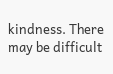kindness. There may be difficult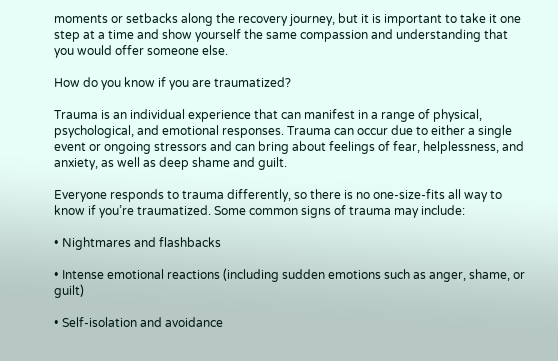moments or setbacks along the recovery journey, but it is important to take it one step at a time and show yourself the same compassion and understanding that you would offer someone else.

How do you know if you are traumatized?

Trauma is an individual experience that can manifest in a range of physical, psychological, and emotional responses. Trauma can occur due to either a single event or ongoing stressors and can bring about feelings of fear, helplessness, and anxiety, as well as deep shame and guilt.

Everyone responds to trauma differently, so there is no one-size-fits all way to know if you’re traumatized. Some common signs of trauma may include:

• Nightmares and flashbacks

• Intense emotional reactions (including sudden emotions such as anger, shame, or guilt)

• Self-isolation and avoidance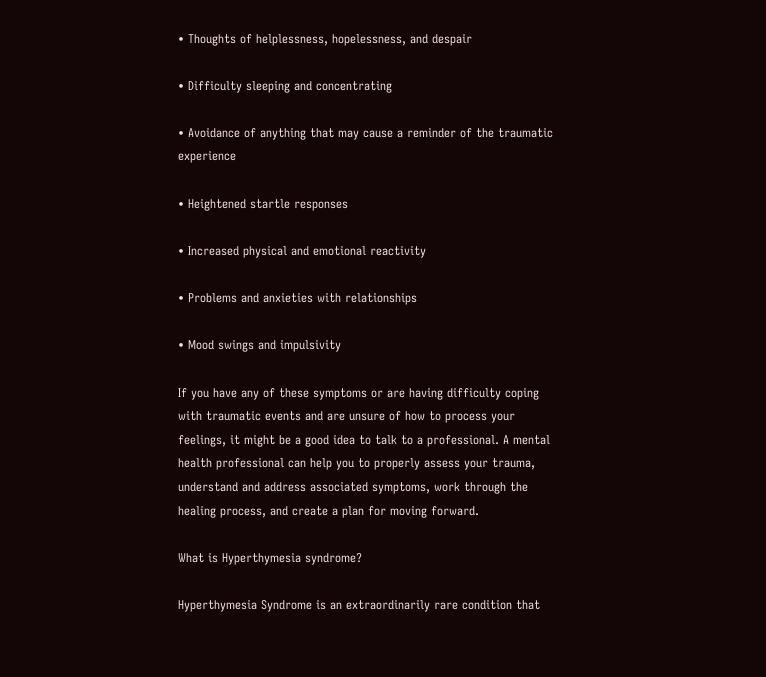• Thoughts of helplessness, hopelessness, and despair

• Difficulty sleeping and concentrating

• Avoidance of anything that may cause a reminder of the traumatic experience

• Heightened startle responses

• Increased physical and emotional reactivity

• Problems and anxieties with relationships

• Mood swings and impulsivity

If you have any of these symptoms or are having difficulty coping with traumatic events and are unsure of how to process your feelings, it might be a good idea to talk to a professional. A mental health professional can help you to properly assess your trauma, understand and address associated symptoms, work through the healing process, and create a plan for moving forward.

What is Hyperthymesia syndrome?

Hyperthymesia Syndrome is an extraordinarily rare condition that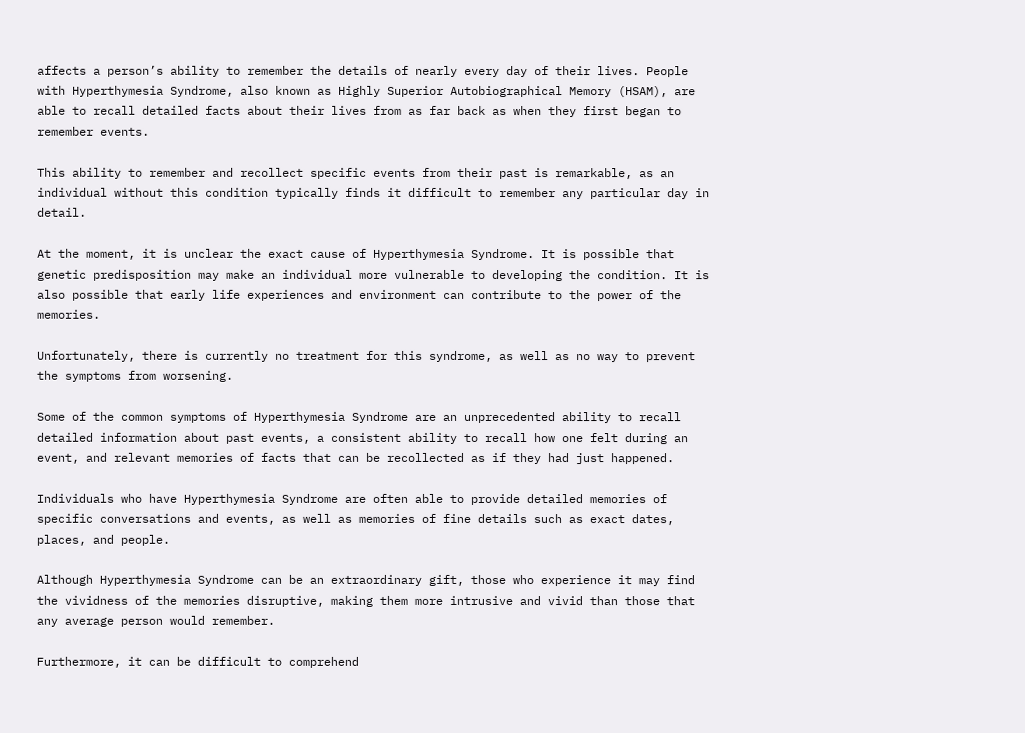affects a person’s ability to remember the details of nearly every day of their lives. People with Hyperthymesia Syndrome, also known as Highly Superior Autobiographical Memory (HSAM), are able to recall detailed facts about their lives from as far back as when they first began to remember events.

This ability to remember and recollect specific events from their past is remarkable, as an individual without this condition typically finds it difficult to remember any particular day in detail.

At the moment, it is unclear the exact cause of Hyperthymesia Syndrome. It is possible that genetic predisposition may make an individual more vulnerable to developing the condition. It is also possible that early life experiences and environment can contribute to the power of the memories.

Unfortunately, there is currently no treatment for this syndrome, as well as no way to prevent the symptoms from worsening.

Some of the common symptoms of Hyperthymesia Syndrome are an unprecedented ability to recall detailed information about past events, a consistent ability to recall how one felt during an event, and relevant memories of facts that can be recollected as if they had just happened.

Individuals who have Hyperthymesia Syndrome are often able to provide detailed memories of specific conversations and events, as well as memories of fine details such as exact dates, places, and people.

Although Hyperthymesia Syndrome can be an extraordinary gift, those who experience it may find the vividness of the memories disruptive, making them more intrusive and vivid than those that any average person would remember.

Furthermore, it can be difficult to comprehend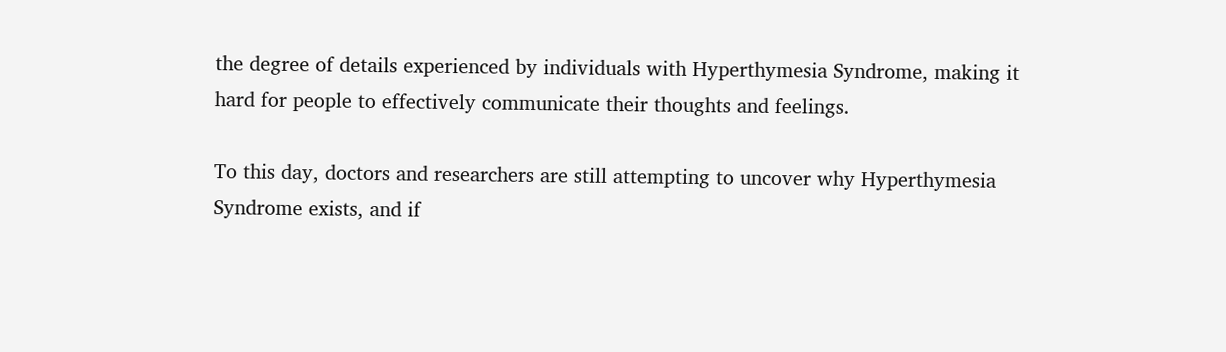the degree of details experienced by individuals with Hyperthymesia Syndrome, making it hard for people to effectively communicate their thoughts and feelings.

To this day, doctors and researchers are still attempting to uncover why Hyperthymesia Syndrome exists, and if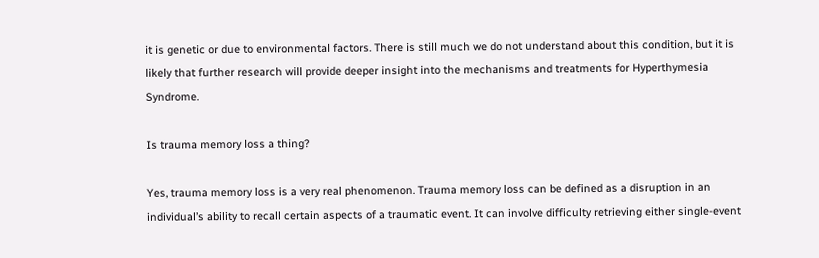it is genetic or due to environmental factors. There is still much we do not understand about this condition, but it is likely that further research will provide deeper insight into the mechanisms and treatments for Hyperthymesia Syndrome.

Is trauma memory loss a thing?

Yes, trauma memory loss is a very real phenomenon. Trauma memory loss can be defined as a disruption in an individual’s ability to recall certain aspects of a traumatic event. It can involve difficulty retrieving either single-event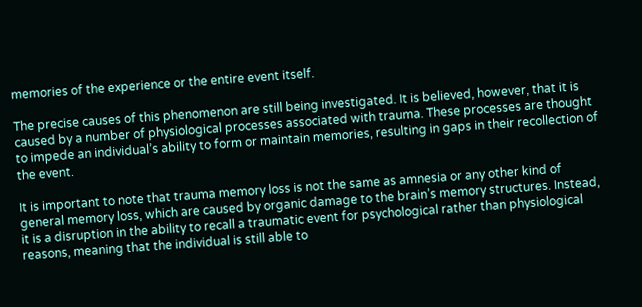memories of the experience or the entire event itself.

The precise causes of this phenomenon are still being investigated. It is believed, however, that it is caused by a number of physiological processes associated with trauma. These processes are thought to impede an individual’s ability to form or maintain memories, resulting in gaps in their recollection of the event.

It is important to note that trauma memory loss is not the same as amnesia or any other kind of general memory loss, which are caused by organic damage to the brain’s memory structures. Instead, it is a disruption in the ability to recall a traumatic event for psychological rather than physiological reasons, meaning that the individual is still able to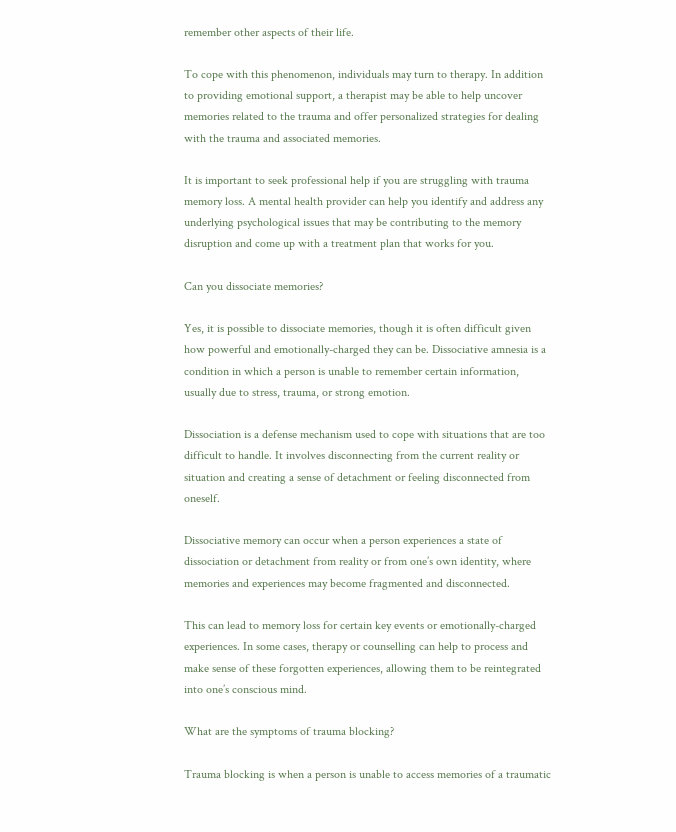remember other aspects of their life.

To cope with this phenomenon, individuals may turn to therapy. In addition to providing emotional support, a therapist may be able to help uncover memories related to the trauma and offer personalized strategies for dealing with the trauma and associated memories.

It is important to seek professional help if you are struggling with trauma memory loss. A mental health provider can help you identify and address any underlying psychological issues that may be contributing to the memory disruption and come up with a treatment plan that works for you.

Can you dissociate memories?

Yes, it is possible to dissociate memories, though it is often difficult given how powerful and emotionally-charged they can be. Dissociative amnesia is a condition in which a person is unable to remember certain information, usually due to stress, trauma, or strong emotion.

Dissociation is a defense mechanism used to cope with situations that are too difficult to handle. It involves disconnecting from the current reality or situation and creating a sense of detachment or feeling disconnected from oneself.

Dissociative memory can occur when a person experiences a state of dissociation or detachment from reality or from one’s own identity, where memories and experiences may become fragmented and disconnected.

This can lead to memory loss for certain key events or emotionally-charged experiences. In some cases, therapy or counselling can help to process and make sense of these forgotten experiences, allowing them to be reintegrated into one’s conscious mind.

What are the symptoms of trauma blocking?

Trauma blocking is when a person is unable to access memories of a traumatic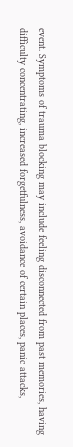event. Symptoms of trauma blocking may include feeling disconnected from past memories, having difficulty concentrating, increased forgetfulness, avoidance of certain places, panic attacks,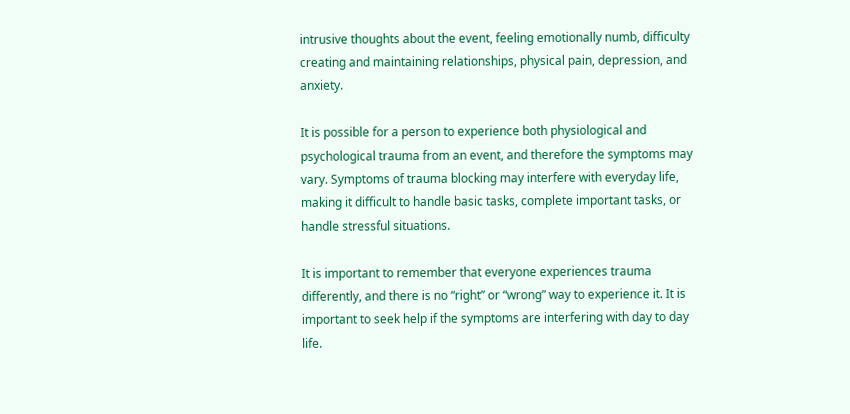intrusive thoughts about the event, feeling emotionally numb, difficulty creating and maintaining relationships, physical pain, depression, and anxiety.

It is possible for a person to experience both physiological and psychological trauma from an event, and therefore the symptoms may vary. Symptoms of trauma blocking may interfere with everyday life, making it difficult to handle basic tasks, complete important tasks, or handle stressful situations.

It is important to remember that everyone experiences trauma differently, and there is no “right” or “wrong” way to experience it. It is important to seek help if the symptoms are interfering with day to day life.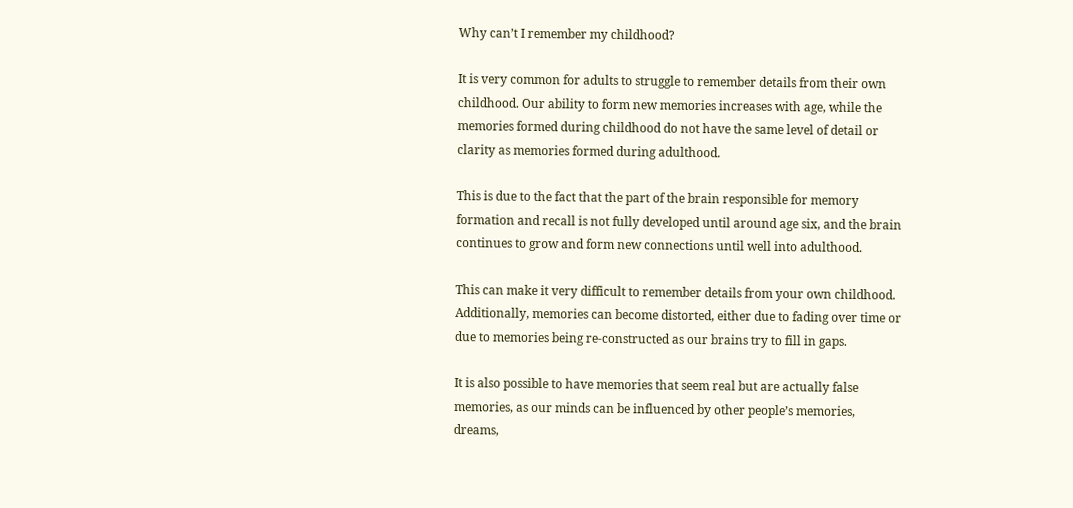Why can’t I remember my childhood?

It is very common for adults to struggle to remember details from their own childhood. Our ability to form new memories increases with age, while the memories formed during childhood do not have the same level of detail or clarity as memories formed during adulthood.

This is due to the fact that the part of the brain responsible for memory formation and recall is not fully developed until around age six, and the brain continues to grow and form new connections until well into adulthood.

This can make it very difficult to remember details from your own childhood. Additionally, memories can become distorted, either due to fading over time or due to memories being re-constructed as our brains try to fill in gaps.

It is also possible to have memories that seem real but are actually false memories, as our minds can be influenced by other people’s memories, dreams,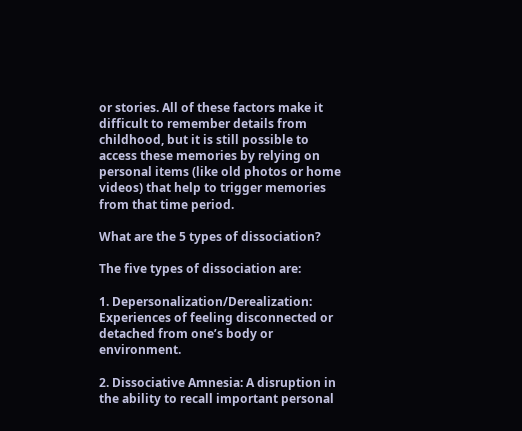or stories. All of these factors make it difficult to remember details from childhood, but it is still possible to access these memories by relying on personal items (like old photos or home videos) that help to trigger memories from that time period.

What are the 5 types of dissociation?

The five types of dissociation are:

1. Depersonalization/Derealization: Experiences of feeling disconnected or detached from one’s body or environment.

2. Dissociative Amnesia: A disruption in the ability to recall important personal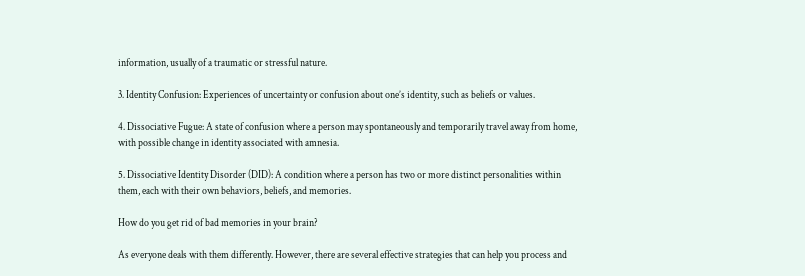information, usually of a traumatic or stressful nature.

3. Identity Confusion: Experiences of uncertainty or confusion about one’s identity, such as beliefs or values.

4. Dissociative Fugue: A state of confusion where a person may spontaneously and temporarily travel away from home, with possible change in identity associated with amnesia.

5. Dissociative Identity Disorder (DID): A condition where a person has two or more distinct personalities within them, each with their own behaviors, beliefs, and memories.

How do you get rid of bad memories in your brain?

As everyone deals with them differently. However, there are several effective strategies that can help you process and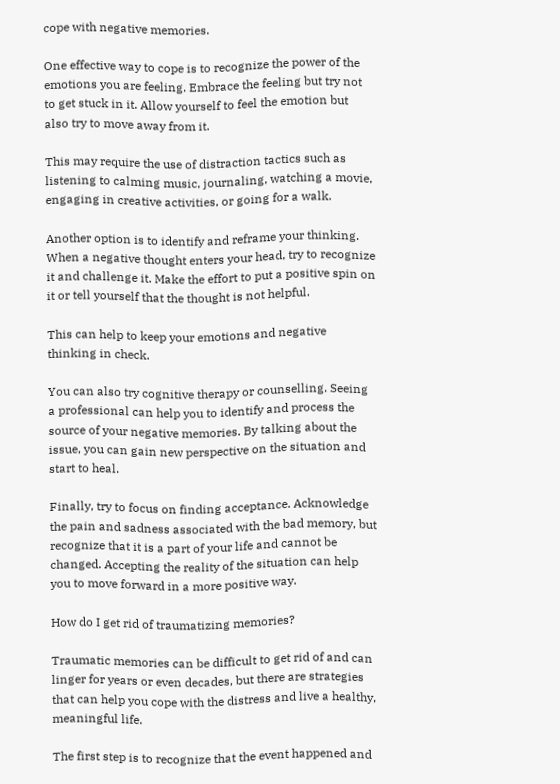cope with negative memories.

One effective way to cope is to recognize the power of the emotions you are feeling. Embrace the feeling but try not to get stuck in it. Allow yourself to feel the emotion but also try to move away from it.

This may require the use of distraction tactics such as listening to calming music, journaling, watching a movie, engaging in creative activities, or going for a walk.

Another option is to identify and reframe your thinking. When a negative thought enters your head, try to recognize it and challenge it. Make the effort to put a positive spin on it or tell yourself that the thought is not helpful.

This can help to keep your emotions and negative thinking in check.

You can also try cognitive therapy or counselling. Seeing a professional can help you to identify and process the source of your negative memories. By talking about the issue, you can gain new perspective on the situation and start to heal.

Finally, try to focus on finding acceptance. Acknowledge the pain and sadness associated with the bad memory, but recognize that it is a part of your life and cannot be changed. Accepting the reality of the situation can help you to move forward in a more positive way.

How do I get rid of traumatizing memories?

Traumatic memories can be difficult to get rid of and can linger for years or even decades, but there are strategies that can help you cope with the distress and live a healthy, meaningful life.

The first step is to recognize that the event happened and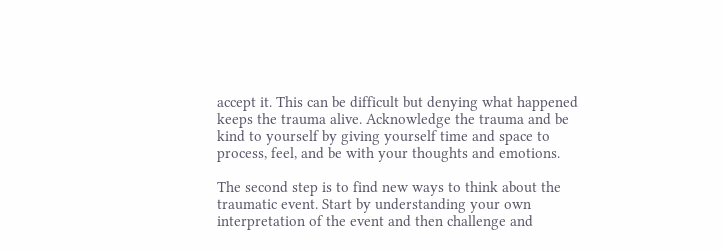accept it. This can be difficult but denying what happened keeps the trauma alive. Acknowledge the trauma and be kind to yourself by giving yourself time and space to process, feel, and be with your thoughts and emotions.

The second step is to find new ways to think about the traumatic event. Start by understanding your own interpretation of the event and then challenge and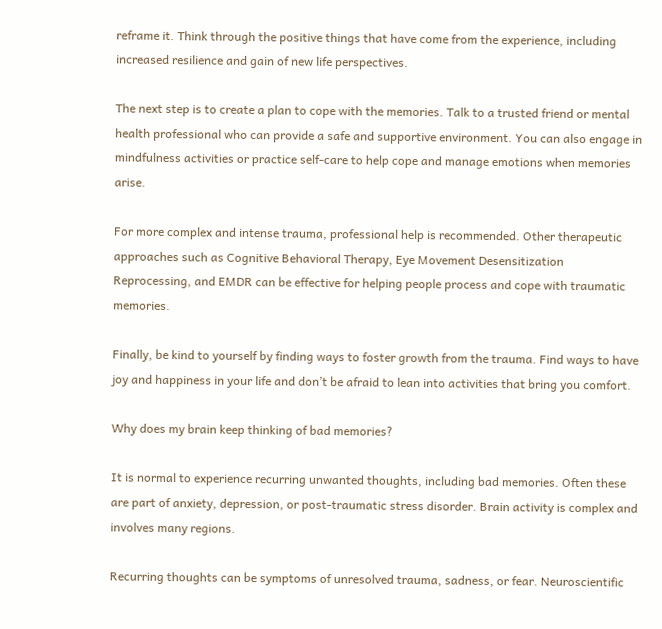reframe it. Think through the positive things that have come from the experience, including increased resilience and gain of new life perspectives.

The next step is to create a plan to cope with the memories. Talk to a trusted friend or mental health professional who can provide a safe and supportive environment. You can also engage in mindfulness activities or practice self-care to help cope and manage emotions when memories arise.

For more complex and intense trauma, professional help is recommended. Other therapeutic approaches such as Cognitive Behavioral Therapy, Eye Movement Desensitization Reprocessing, and EMDR can be effective for helping people process and cope with traumatic memories.

Finally, be kind to yourself by finding ways to foster growth from the trauma. Find ways to have joy and happiness in your life and don’t be afraid to lean into activities that bring you comfort.

Why does my brain keep thinking of bad memories?

It is normal to experience recurring unwanted thoughts, including bad memories. Often these are part of anxiety, depression, or post-traumatic stress disorder. Brain activity is complex and involves many regions.

Recurring thoughts can be symptoms of unresolved trauma, sadness, or fear. Neuroscientific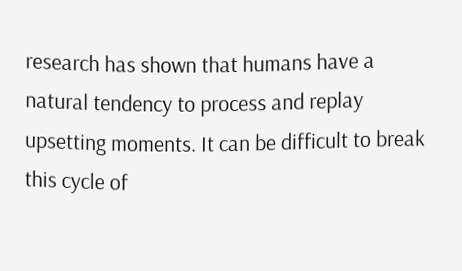research has shown that humans have a natural tendency to process and replay upsetting moments. It can be difficult to break this cycle of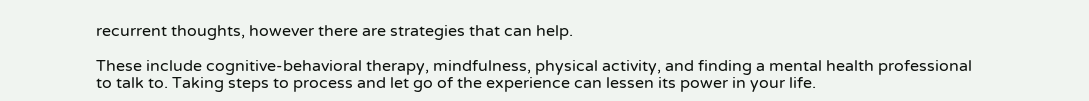recurrent thoughts, however there are strategies that can help.

These include cognitive-behavioral therapy, mindfulness, physical activity, and finding a mental health professional to talk to. Taking steps to process and let go of the experience can lessen its power in your life.